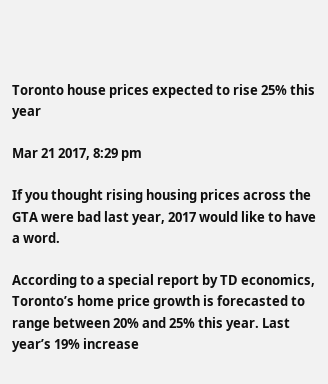Toronto house prices expected to rise 25% this year

Mar 21 2017, 8:29 pm

If you thought rising housing prices across the GTA were bad last year, 2017 would like to have a word.

According to a special report by TD economics, Toronto’s home price growth is forecasted to range between 20% and 25% this year. Last year’s 19% increase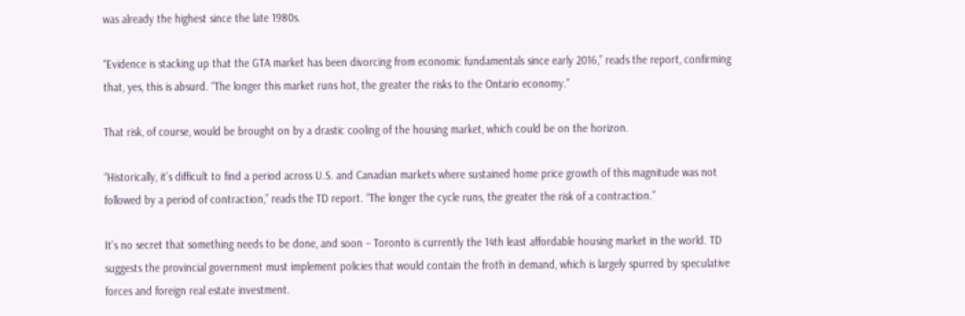was already the highest since the late 1980s.

“Evidence is stacking up that the GTA market has been divorcing from economic fundamentals since early 2016,” reads the report, confirming that, yes, this is absurd. “The longer this market runs hot, the greater the risks to the Ontario economy.”

That risk, of course, would be brought on by a drastic cooling of the housing market, which could be on the horizon.

“Historically, it’s difficult to find a period across U.S. and Canadian markets where sustained home price growth of this magnitude was not followed by a period of contraction,” reads the TD report. “The longer the cycle runs, the greater the risk of a contraction.”

It’s no secret that something needs to be done, and soon – Toronto is currently the 14th least affordable housing market in the world. TD suggests the provincial government must implement policies that would contain the froth in demand, which is largely spurred by speculative forces and foreign real estate investment.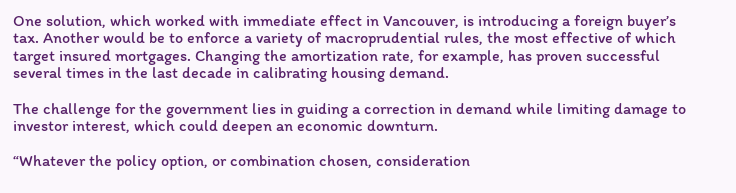One solution, which worked with immediate effect in Vancouver, is introducing a foreign buyer’s tax. Another would be to enforce a variety of macroprudential rules, the most effective of which target insured mortgages. Changing the amortization rate, for example, has proven successful several times in the last decade in calibrating housing demand.

The challenge for the government lies in guiding a correction in demand while limiting damage to investor interest, which could deepen an economic downturn.

“Whatever the policy option, or combination chosen, consideration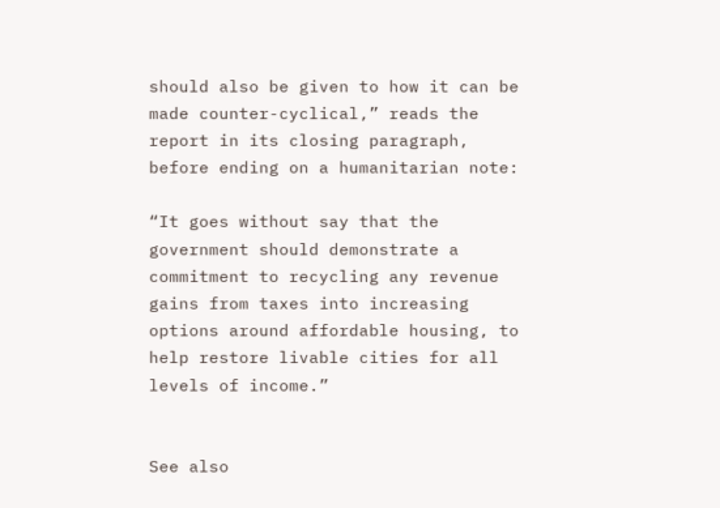should also be given to how it can be made counter-cyclical,” reads the report in its closing paragraph, before ending on a humanitarian note:

“It goes without say that the government should demonstrate a commitment to recycling any revenue gains from taxes into increasing options around affordable housing, to help restore livable cities for all levels of income.”


See also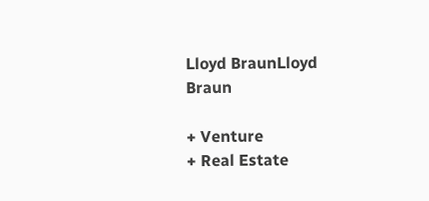Lloyd BraunLloyd Braun

+ Venture
+ Real Estate